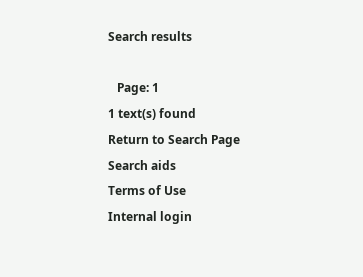Search results

   Page: 1
1 text(s) found
Return to Search Page
Search aids
Terms of Use
Internal login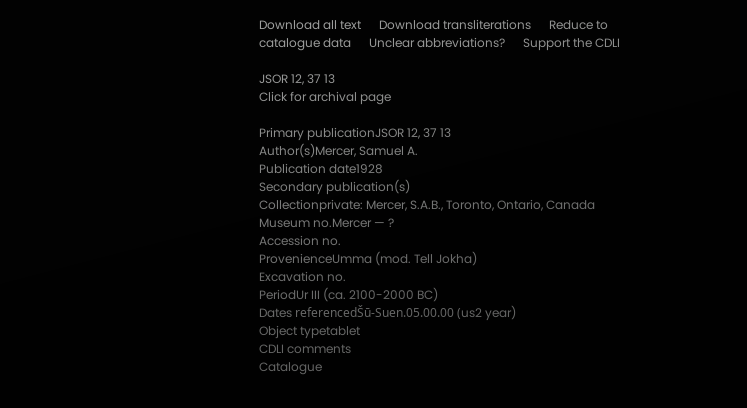Download all text      Download transliterations      Reduce to catalogue data      Unclear abbreviations?      Support the CDLI

JSOR 12, 37 13
Click for archival page

Primary publicationJSOR 12, 37 13
Author(s)Mercer, Samuel A.
Publication date1928
Secondary publication(s)
Collectionprivate: Mercer, S.A.B., Toronto, Ontario, Canada
Museum no.Mercer — ?
Accession no.
ProvenienceUmma (mod. Tell Jokha)
Excavation no.
PeriodUr III (ca. 2100-2000 BC)
Dates referencedŠū-Suen.05.00.00 (us2 year)
Object typetablet
CDLI comments
Catalogue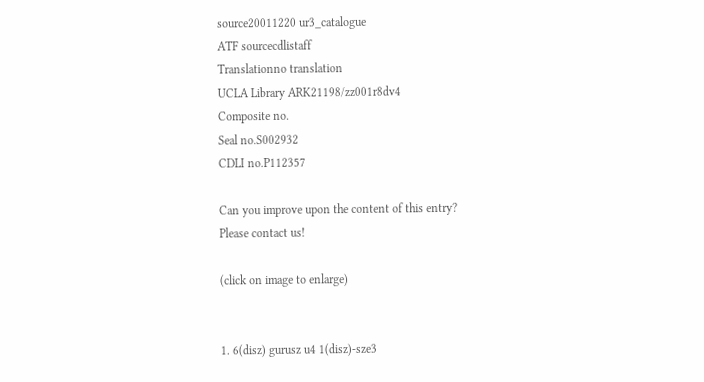source20011220 ur3_catalogue
ATF sourcecdlistaff
Translationno translation
UCLA Library ARK21198/zz001r8dv4
Composite no.
Seal no.S002932
CDLI no.P112357

Can you improve upon the content of this entry?
Please contact us!

(click on image to enlarge)


1. 6(disz) gurusz u4 1(disz)-sze3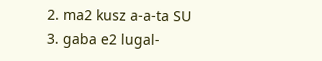2. ma2 kusz a-a-ta SU
3. gaba e2 lugal-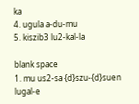ka
4. ugula a-du-mu
5. kiszib3 lu2-kal-la

blank space
1. mu us2-sa {d}szu-{d}suen lugal-e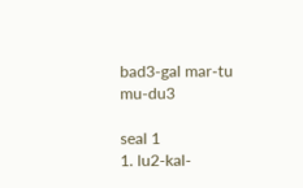bad3-gal mar-tu mu-du3

seal 1
1. lu2-kal-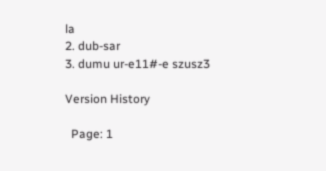la
2. dub-sar
3. dumu ur-e11#-e szusz3

Version History

  Page: 1